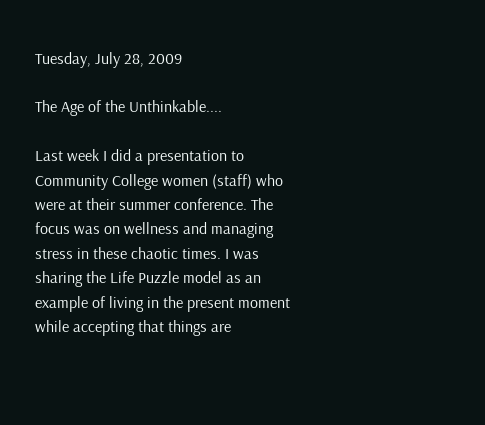Tuesday, July 28, 2009

The Age of the Unthinkable....

Last week I did a presentation to Community College women (staff) who were at their summer conference. The focus was on wellness and managing stress in these chaotic times. I was sharing the Life Puzzle model as an example of living in the present moment while accepting that things are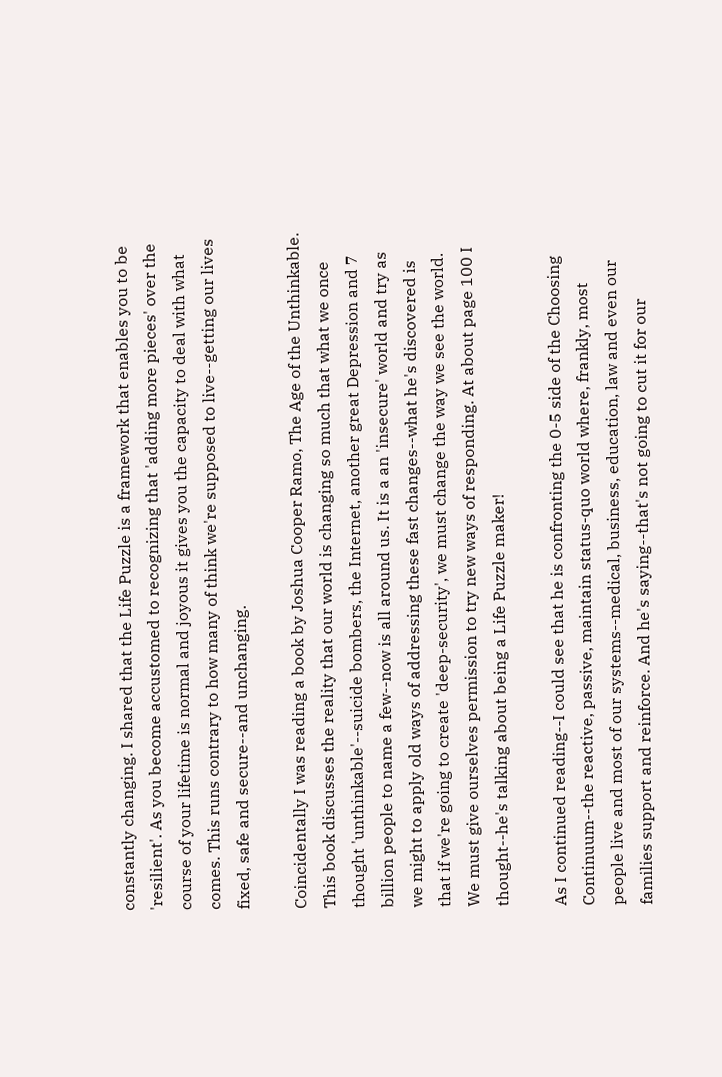constantly changing. I shared that the Life Puzzle is a framework that enables you to be 'resilient'. As you become accustomed to recognizing that 'adding more pieces' over the course of your lifetime is normal and joyous it gives you the capacity to deal with what comes. This runs contrary to how many of think we're supposed to live--getting our lives fixed, safe and secure--and unchanging.

Coincidentally I was reading a book by Joshua Cooper Ramo, The Age of the Unthinkable. This book discusses the reality that our world is changing so much that what we once thought 'unthinkable'--suicide bombers, the Internet, another great Depression and 7 billion people to name a few--now is all around us. It is a an 'insecure' world and try as we might to apply old ways of addressing these fast changes--what he's discovered is that if we're going to create 'deep-security', we must change the way we see the world. We must give ourselves permission to try new ways of responding. At about page 100 I thought--he's talking about being a Life Puzzle maker!

As I continued reading--I could see that he is confronting the 0-5 side of the Choosing Continuum--the reactive, passive, maintain status-quo world where, frankly, most people live and most of our systems--medical, business, education, law and even our families support and reinforce. And he's saying--that's not going to cut it for our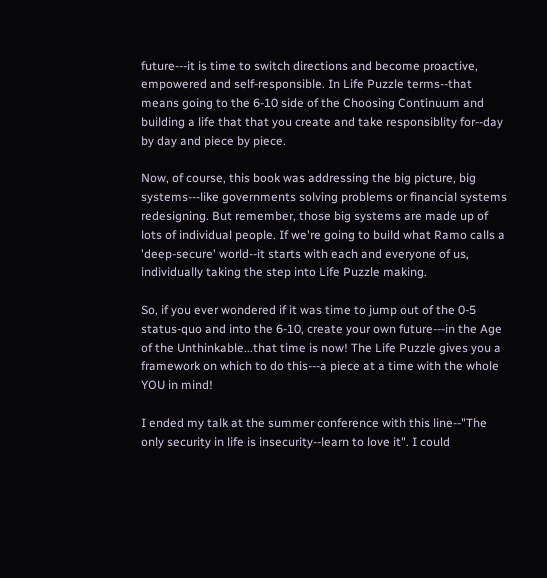future---it is time to switch directions and become proactive, empowered and self-responsible. In Life Puzzle terms--that means going to the 6-10 side of the Choosing Continuum and building a life that that you create and take responsiblity for--day by day and piece by piece.

Now, of course, this book was addressing the big picture, big systems---like governments solving problems or financial systems redesigning. But remember, those big systems are made up of lots of individual people. If we're going to build what Ramo calls a 'deep-secure' world--it starts with each and everyone of us, individually taking the step into Life Puzzle making.

So, if you ever wondered if it was time to jump out of the 0-5 status-quo and into the 6-10, create your own future---in the Age of the Unthinkable...that time is now! The Life Puzzle gives you a framework on which to do this---a piece at a time with the whole YOU in mind!

I ended my talk at the summer conference with this line--"The only security in life is insecurity--learn to love it". I could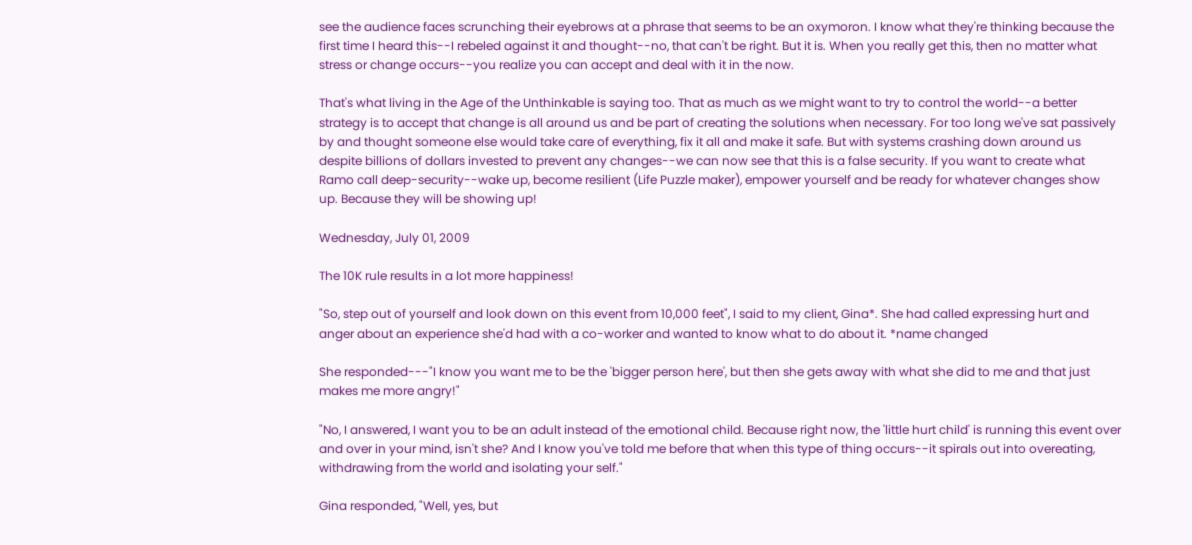see the audience faces scrunching their eyebrows at a phrase that seems to be an oxymoron. I know what they're thinking because the first time I heard this--I rebeled against it and thought--no, that can't be right. But it is. When you really get this, then no matter what stress or change occurs--you realize you can accept and deal with it in the now.

That's what living in the Age of the Unthinkable is saying too. That as much as we might want to try to control the world--a better strategy is to accept that change is all around us and be part of creating the solutions when necessary. For too long we've sat passively by and thought someone else would take care of everything, fix it all and make it safe. But with systems crashing down around us despite billions of dollars invested to prevent any changes--we can now see that this is a false security. If you want to create what Ramo call deep-security--wake up, become resilient (Life Puzzle maker), empower yourself and be ready for whatever changes show up. Because they will be showing up!

Wednesday, July 01, 2009

The 10K rule results in a lot more happiness!

"So, step out of yourself and look down on this event from 10,000 feet", I said to my client, Gina*. She had called expressing hurt and anger about an experience she'd had with a co-worker and wanted to know what to do about it. *name changed

She responded---"I know you want me to be the 'bigger person here', but then she gets away with what she did to me and that just makes me more angry!"

"No, I answered, I want you to be an adult instead of the emotional child. Because right now, the 'little hurt child' is running this event over and over in your mind, isn't she? And I know you've told me before that when this type of thing occurs--it spirals out into overeating, withdrawing from the world and isolating your self."

Gina responded, "Well, yes, but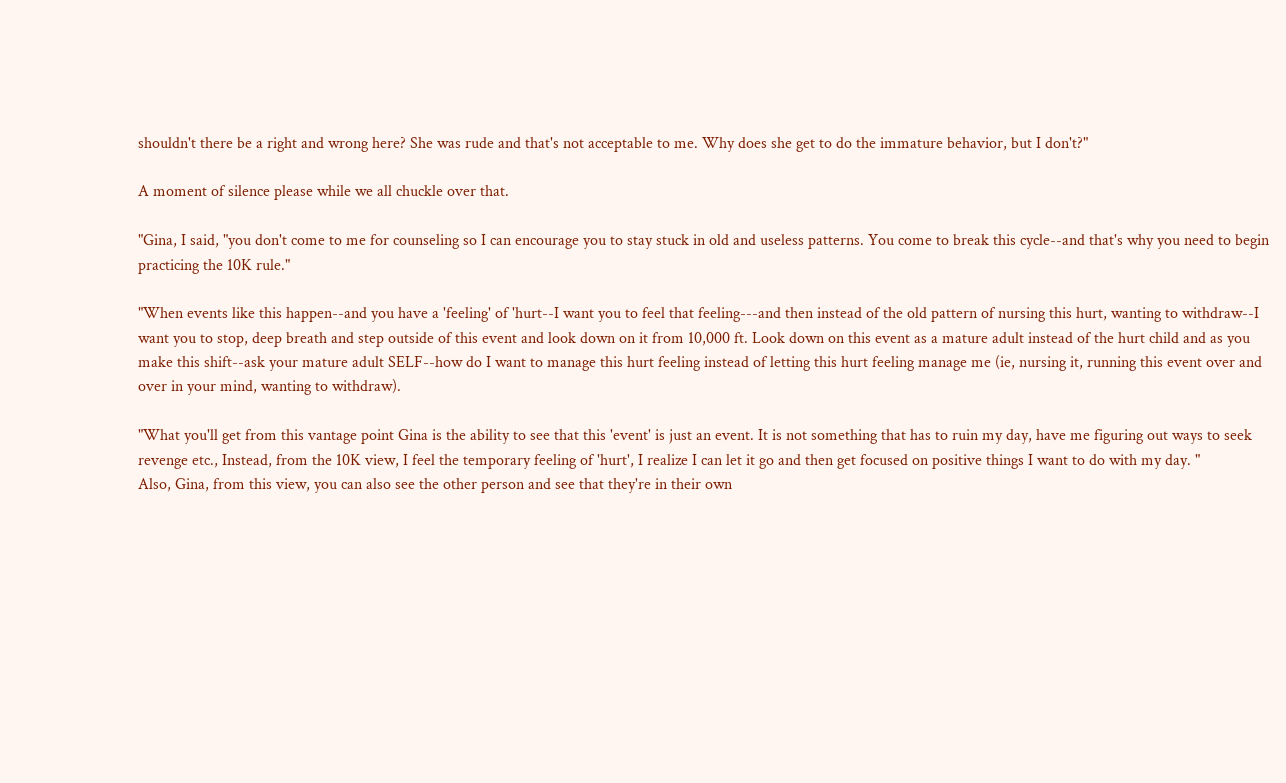shouldn't there be a right and wrong here? She was rude and that's not acceptable to me. Why does she get to do the immature behavior, but I don't?"

A moment of silence please while we all chuckle over that.

"Gina, I said, "you don't come to me for counseling so I can encourage you to stay stuck in old and useless patterns. You come to break this cycle--and that's why you need to begin practicing the 10K rule."

"When events like this happen--and you have a 'feeling' of 'hurt--I want you to feel that feeling---and then instead of the old pattern of nursing this hurt, wanting to withdraw--I want you to stop, deep breath and step outside of this event and look down on it from 10,000 ft. Look down on this event as a mature adult instead of the hurt child and as you make this shift--ask your mature adult SELF--how do I want to manage this hurt feeling instead of letting this hurt feeling manage me (ie, nursing it, running this event over and over in your mind, wanting to withdraw).

"What you'll get from this vantage point Gina is the ability to see that this 'event' is just an event. It is not something that has to ruin my day, have me figuring out ways to seek revenge etc., Instead, from the 10K view, I feel the temporary feeling of 'hurt', I realize I can let it go and then get focused on positive things I want to do with my day. "
Also, Gina, from this view, you can also see the other person and see that they're in their own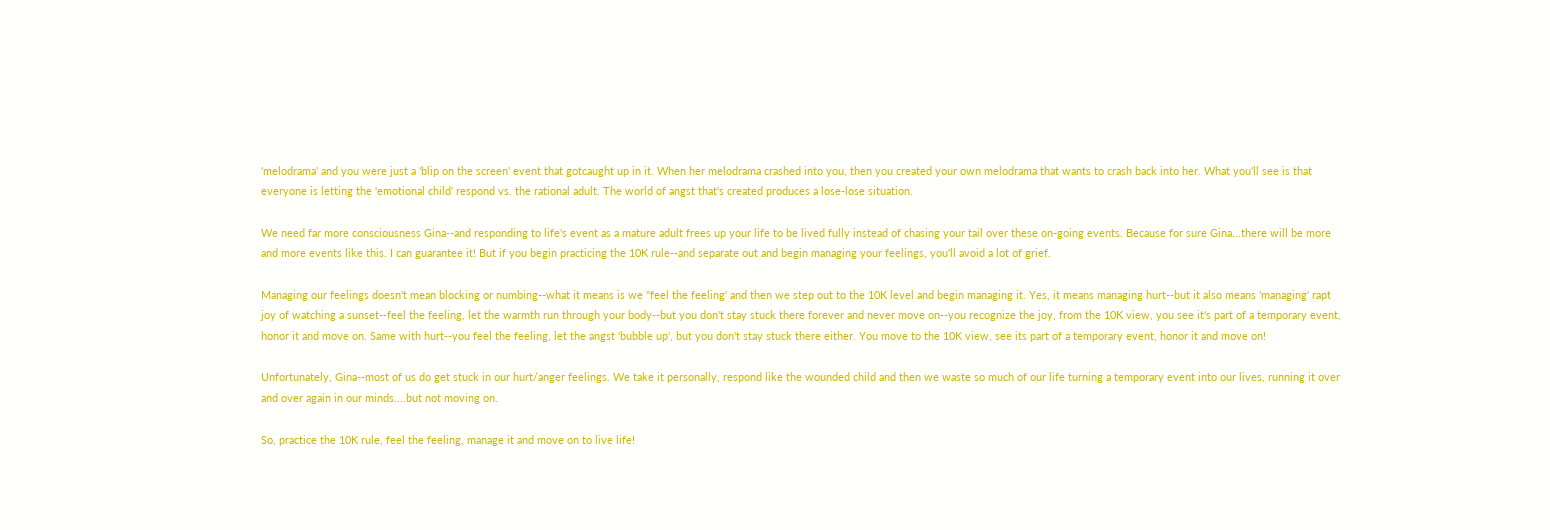'melodrama' and you were just a 'blip on the screen' event that gotcaught up in it. When her melodrama crashed into you, then you created your own melodrama that wants to crash back into her. What you'll see is that everyone is letting the 'emotional child' respond vs. the rational adult. The world of angst that's created produces a lose-lose situation.

We need far more consciousness Gina--and responding to life's event as a mature adult frees up your life to be lived fully instead of chasing your tail over these on-going events. Because for sure Gina...there will be more and more events like this. I can guarantee it! But if you begin practicing the 10K rule--and separate out and begin managing your feelings, you'll avoid a lot of grief.

Managing our feelings doesn't mean blocking or numbing--what it means is we "feel the feeling' and then we step out to the 10K level and begin managing it. Yes, it means managing hurt--but it also means 'managing' rapt joy of watching a sunset--feel the feeling, let the warmth run through your body--but you don't stay stuck there forever and never move on--you recognize the joy, from the 10K view, you see it's part of a temporary event, honor it and move on. Same with hurt--you feel the feeling, let the angst 'bubble up', but you don't stay stuck there either. You move to the 10K view, see its part of a temporary event, honor it and move on!

Unfortunately, Gina--most of us do get stuck in our hurt/anger feelings. We take it personally, respond like the wounded child and then we waste so much of our life turning a temporary event into our lives, running it over and over again in our minds....but not moving on.

So, practice the 10K rule, feel the feeling, manage it and move on to live life!